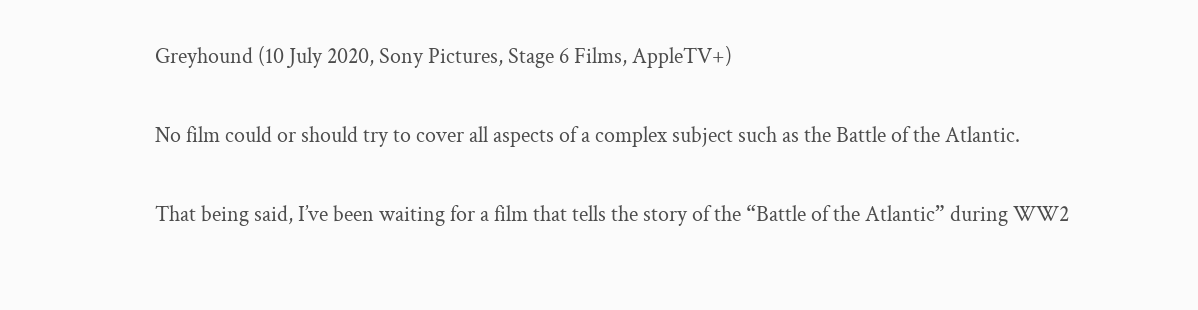Greyhound (10 July 2020, Sony Pictures, Stage 6 Films, AppleTV+)

No film could or should try to cover all aspects of a complex subject such as the Battle of the Atlantic.

That being said, I’ve been waiting for a film that tells the story of the “Battle of the Atlantic” during WW2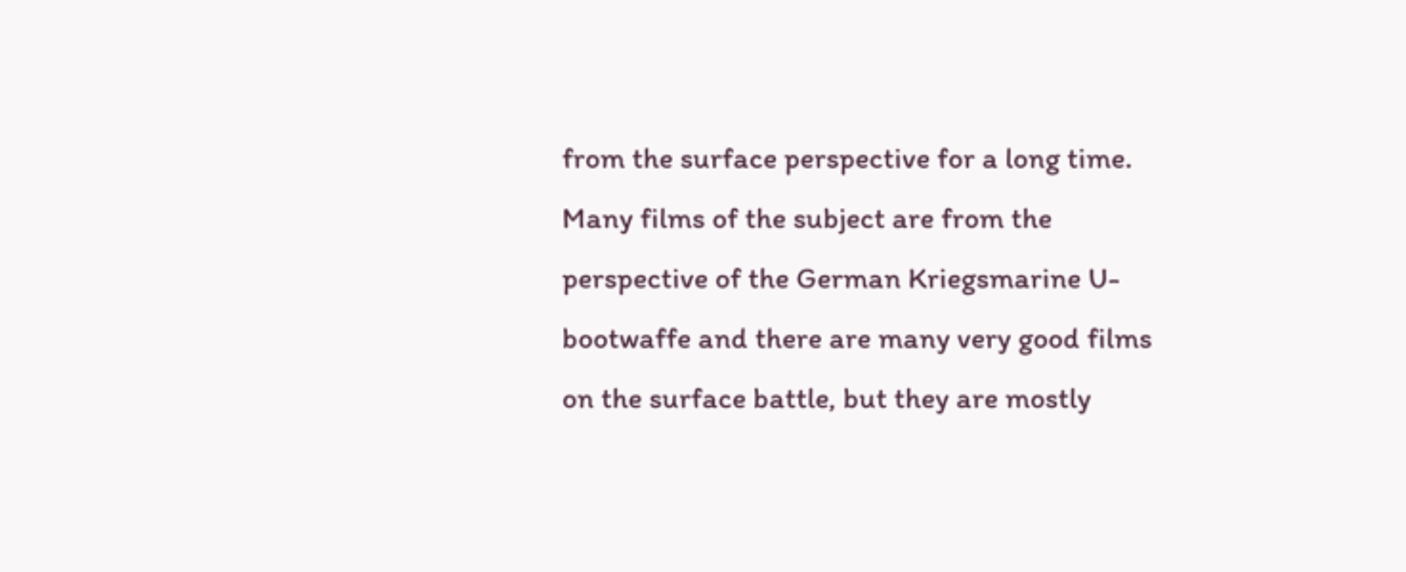from the surface perspective for a long time. Many films of the subject are from the perspective of the German Kriegsmarine U-bootwaffe and there are many very good films on the surface battle, but they are mostly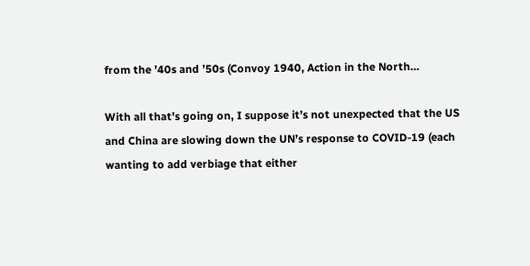from the ’40s and ’50s (Convoy 1940, Action in the North…

With all that’s going on, I suppose it’s not unexpected that the US and China are slowing down the UN’s response to COVID-19 (each wanting to add verbiage that either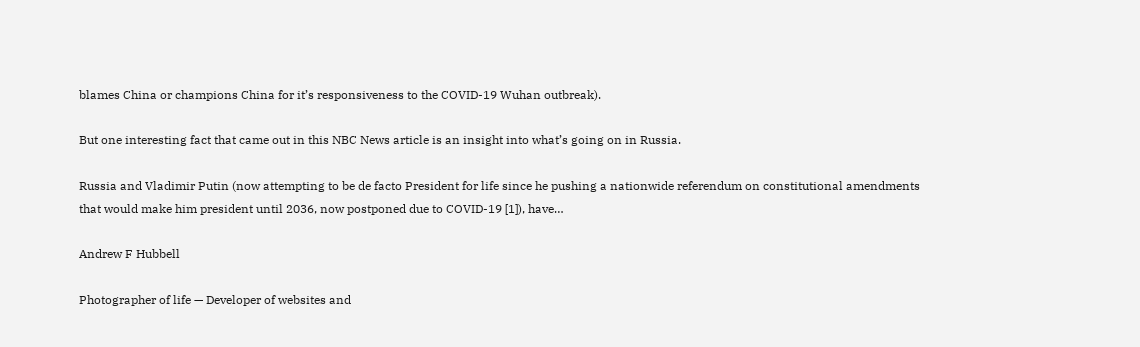blames China or champions China for it’s responsiveness to the COVID-19 Wuhan outbreak).

But one interesting fact that came out in this NBC News article is an insight into what’s going on in Russia.

Russia and Vladimir Putin (now attempting to be de facto President for life since he pushing a nationwide referendum on constitutional amendments that would make him president until 2036, now postponed due to COVID-19 [1]), have…

Andrew F Hubbell

Photographer of life — Developer of websites and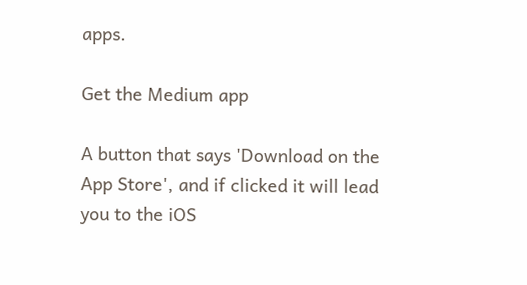apps.

Get the Medium app

A button that says 'Download on the App Store', and if clicked it will lead you to the iOS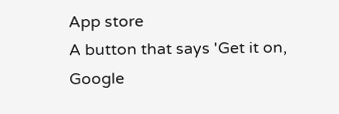App store
A button that says 'Get it on, Google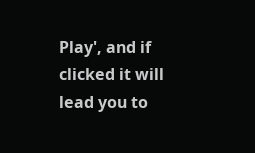Play', and if clicked it will lead you to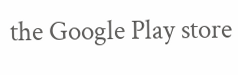the Google Play store